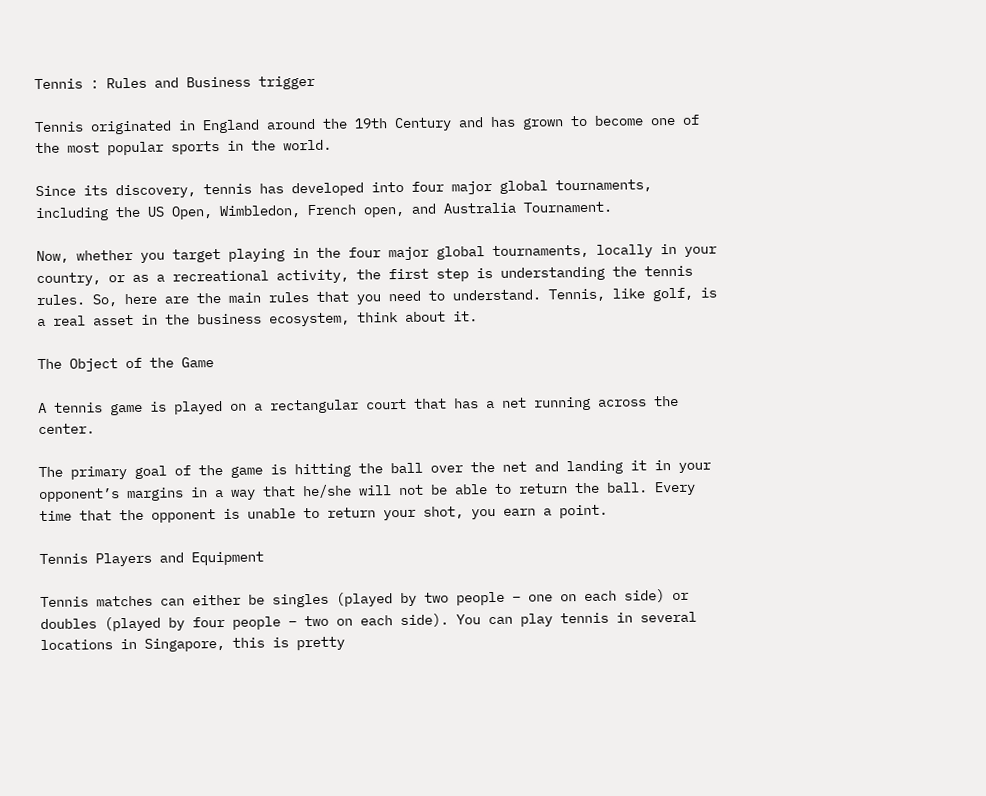Tennis : Rules and Business trigger

Tennis originated in England around the 19th Century and has grown to become one of the most popular sports in the world.

Since its discovery, tennis has developed into four major global tournaments, including the US Open, Wimbledon, French open, and Australia Tournament.

Now, whether you target playing in the four major global tournaments, locally in your country, or as a recreational activity, the first step is understanding the tennis rules. So, here are the main rules that you need to understand. Tennis, like golf, is a real asset in the business ecosystem, think about it.

The Object of the Game

A tennis game is played on a rectangular court that has a net running across the center.

The primary goal of the game is hitting the ball over the net and landing it in your opponent’s margins in a way that he/she will not be able to return the ball. Every time that the opponent is unable to return your shot, you earn a point.

Tennis Players and Equipment

Tennis matches can either be singles (played by two people – one on each side) or doubles (played by four people – two on each side). You can play tennis in several locations in Singapore, this is pretty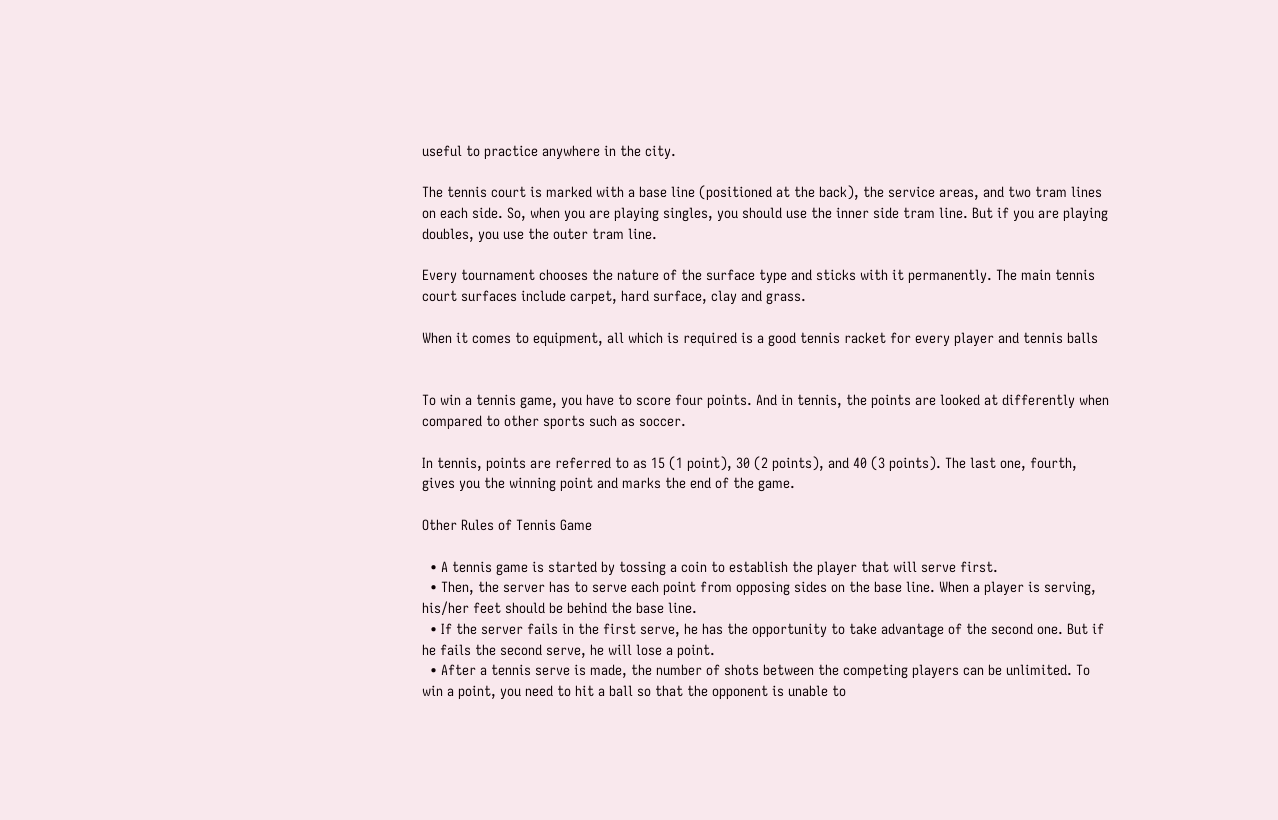useful to practice anywhere in the city.

The tennis court is marked with a base line (positioned at the back), the service areas, and two tram lines on each side. So, when you are playing singles, you should use the inner side tram line. But if you are playing doubles, you use the outer tram line.

Every tournament chooses the nature of the surface type and sticks with it permanently. The main tennis court surfaces include carpet, hard surface, clay and grass.

When it comes to equipment, all which is required is a good tennis racket for every player and tennis balls


To win a tennis game, you have to score four points. And in tennis, the points are looked at differently when compared to other sports such as soccer.

In tennis, points are referred to as 15 (1 point), 30 (2 points), and 40 (3 points). The last one, fourth, gives you the winning point and marks the end of the game.

Other Rules of Tennis Game

  • A tennis game is started by tossing a coin to establish the player that will serve first.
  • Then, the server has to serve each point from opposing sides on the base line. When a player is serving, his/her feet should be behind the base line.
  • If the server fails in the first serve, he has the opportunity to take advantage of the second one. But if he fails the second serve, he will lose a point.
  • After a tennis serve is made, the number of shots between the competing players can be unlimited. To win a point, you need to hit a ball so that the opponent is unable to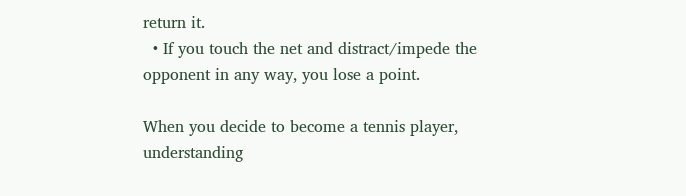return it.
  • If you touch the net and distract/impede the opponent in any way, you lose a point.

When you decide to become a tennis player, understanding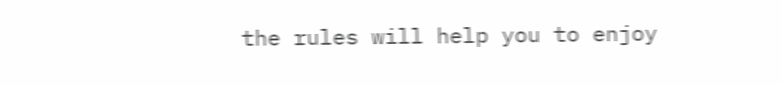the rules will help you to enjoy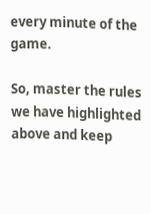every minute of the game.

So, master the rules we have highlighted above and keep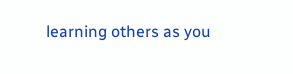learning others as you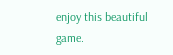enjoy this beautiful game.